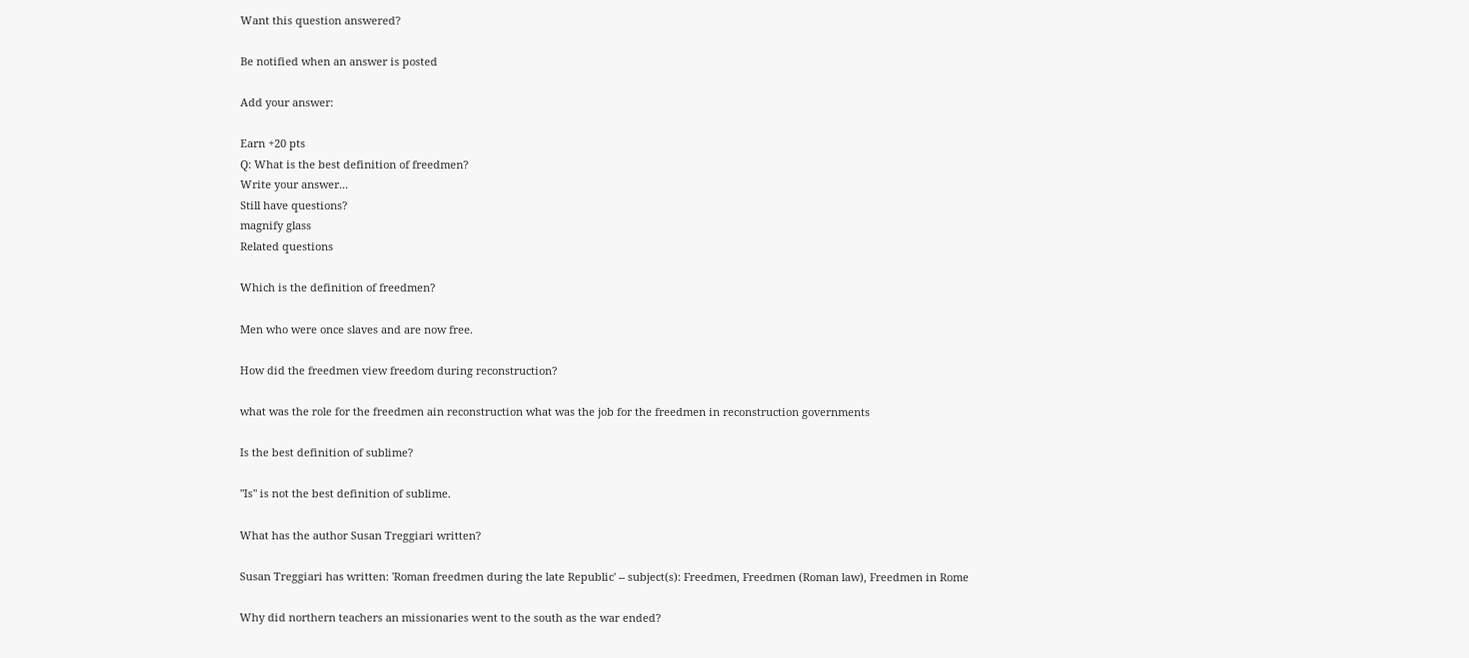Want this question answered?

Be notified when an answer is posted

Add your answer:

Earn +20 pts
Q: What is the best definition of freedmen?
Write your answer...
Still have questions?
magnify glass
Related questions

Which is the definition of freedmen?

Men who were once slaves and are now free.

How did the freedmen view freedom during reconstruction?

what was the role for the freedmen ain reconstruction what was the job for the freedmen in reconstruction governments

Is the best definition of sublime?

"Is" is not the best definition of sublime.

What has the author Susan Treggiari written?

Susan Treggiari has written: 'Roman freedmen during the late Republic' -- subject(s): Freedmen, Freedmen (Roman law), Freedmen in Rome

Why did northern teachers an missionaries went to the south as the war ended?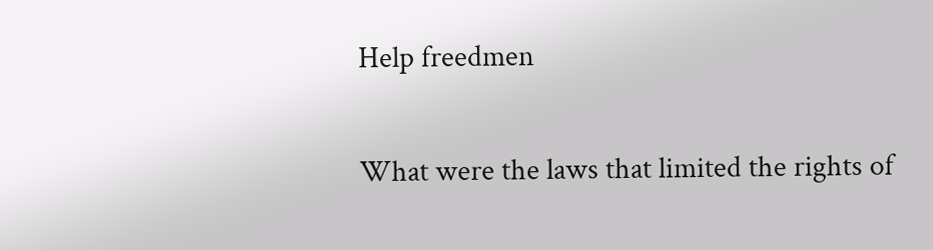Help freedmen

What were the laws that limited the rights of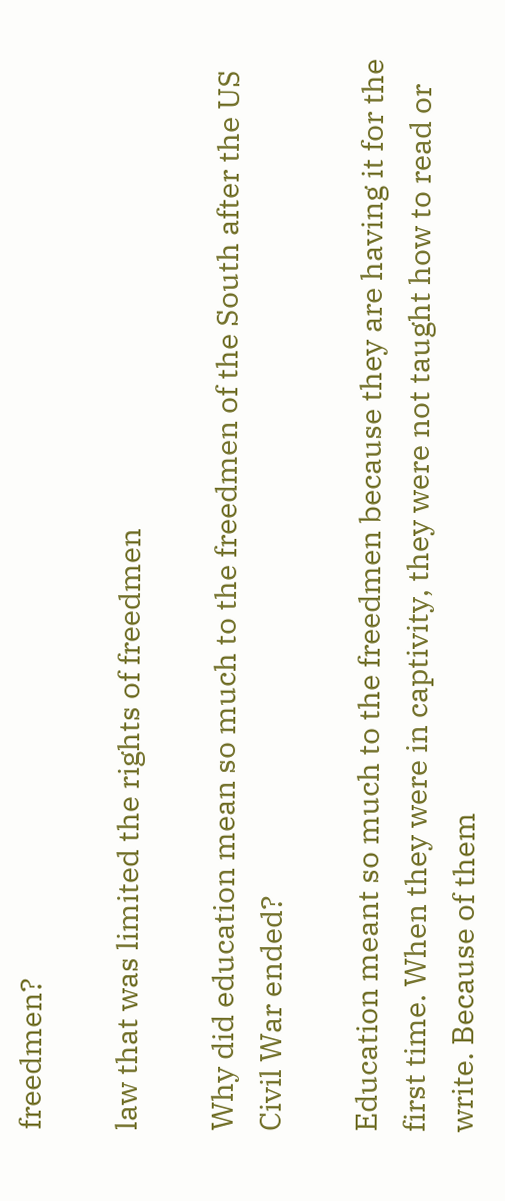freedmen?

law that was limited the rights of freedmen

Why did education mean so much to the freedmen of the South after the US Civil War ended?

Education meant so much to the freedmen because they are having it for the first time. When they were in captivity, they were not taught how to read or write. Because of them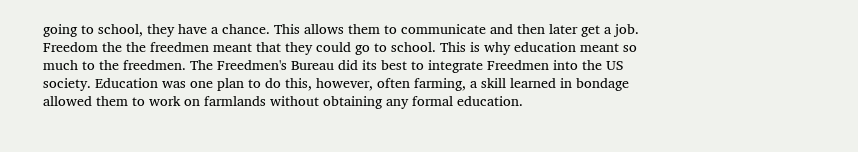going to school, they have a chance. This allows them to communicate and then later get a job. Freedom the the freedmen meant that they could go to school. This is why education meant so much to the freedmen. The Freedmen's Bureau did its best to integrate Freedmen into the US society. Education was one plan to do this, however, often farming, a skill learned in bondage allowed them to work on farmlands without obtaining any formal education.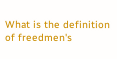What is the definition of freedmen's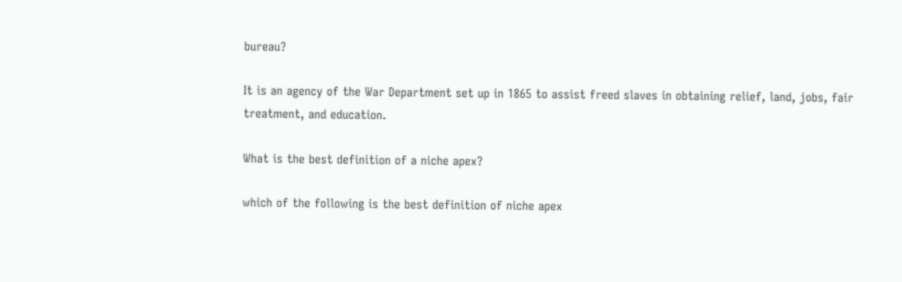bureau?

It is an agency of the War Department set up in 1865 to assist freed slaves in obtaining relief, land, jobs, fair treatment, and education.

What is the best definition of a niche apex?

which of the following is the best definition of niche apex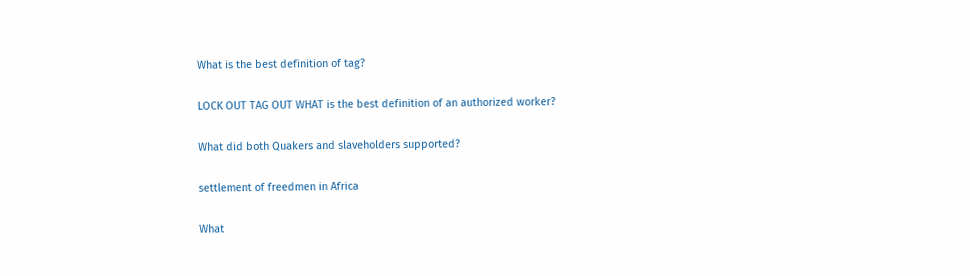What is the best definition of tag?

LOCK OUT TAG OUT WHAT is the best definition of an authorized worker?

What did both Quakers and slaveholders supported?

settlement of freedmen in Africa

What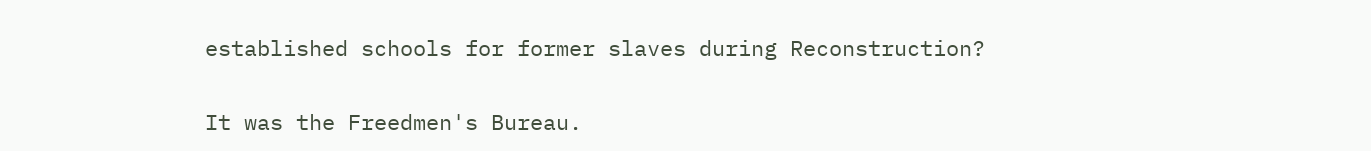established schools for former slaves during Reconstruction?

It was the Freedmen's Bureau.